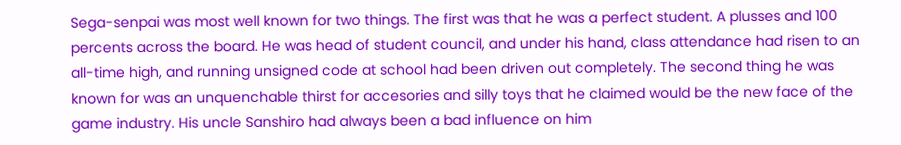Sega-senpai was most well known for two things. The first was that he was a perfect student. A plusses and 100 percents across the board. He was head of student council, and under his hand, class attendance had risen to an all-time high, and running unsigned code at school had been driven out completely. The second thing he was known for was an unquenchable thirst for accesories and silly toys that he claimed would be the new face of the game industry. His uncle Sanshiro had always been a bad influence on him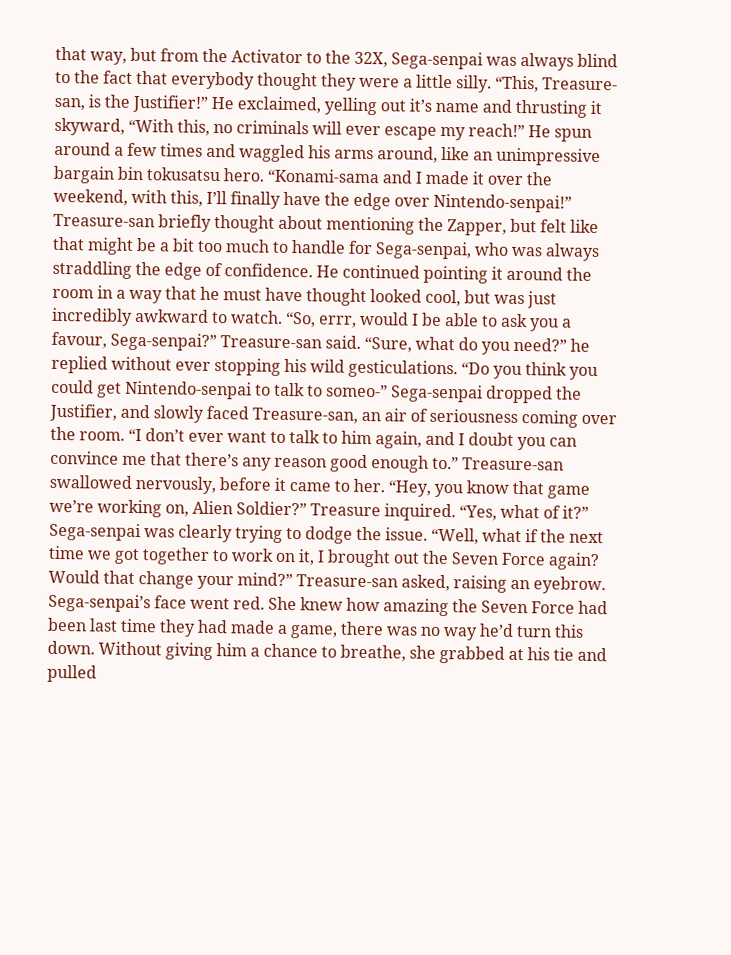that way, but from the Activator to the 32X, Sega-senpai was always blind to the fact that everybody thought they were a little silly. “This, Treasure-san, is the Justifier!” He exclaimed, yelling out it’s name and thrusting it skyward, “With this, no criminals will ever escape my reach!” He spun around a few times and waggled his arms around, like an unimpressive bargain bin tokusatsu hero. “Konami-sama and I made it over the weekend, with this, I’ll finally have the edge over Nintendo-senpai!” Treasure-san briefly thought about mentioning the Zapper, but felt like that might be a bit too much to handle for Sega-senpai, who was always straddling the edge of confidence. He continued pointing it around the room in a way that he must have thought looked cool, but was just incredibly awkward to watch. “So, errr, would I be able to ask you a favour, Sega-senpai?” Treasure-san said. “Sure, what do you need?” he replied without ever stopping his wild gesticulations. “Do you think you could get Nintendo-senpai to talk to someo-” Sega-senpai dropped the Justifier, and slowly faced Treasure-san, an air of seriousness coming over the room. “I don’t ever want to talk to him again, and I doubt you can convince me that there’s any reason good enough to.” Treasure-san swallowed nervously, before it came to her. “Hey, you know that game we’re working on, Alien Soldier?” Treasure inquired. “Yes, what of it?” Sega-senpai was clearly trying to dodge the issue. “Well, what if the next time we got together to work on it, I brought out the Seven Force again? Would that change your mind?” Treasure-san asked, raising an eyebrow. Sega-senpai’s face went red. She knew how amazing the Seven Force had been last time they had made a game, there was no way he’d turn this down. Without giving him a chance to breathe, she grabbed at his tie and pulled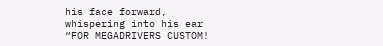his face forward, whispering into his ear “FOR MEGADRIVERS CUSTOM!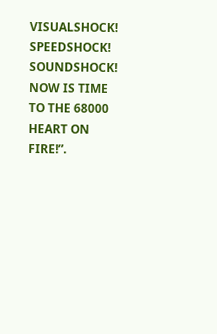VISUALSHOCK! SPEEDSHOCK! SOUNDSHOCK! NOW IS TIME TO THE 68000 HEART ON FIRE!”.